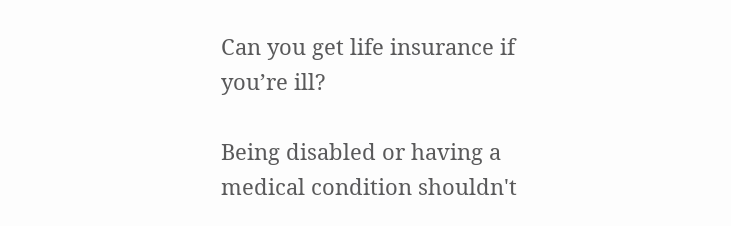Can you get life insurance if you’re ill?

Being disabled or having a medical condition shouldn't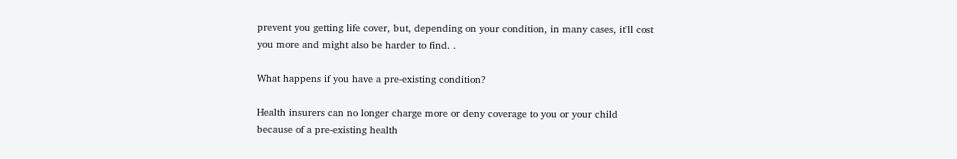prevent you getting life cover, but, depending on your condition, in many cases, it'll cost you more and might also be harder to find. .

What happens if you have a pre-existing condition?

Health insurers can no longer charge more or deny coverage to you or your child because of a pre-existing health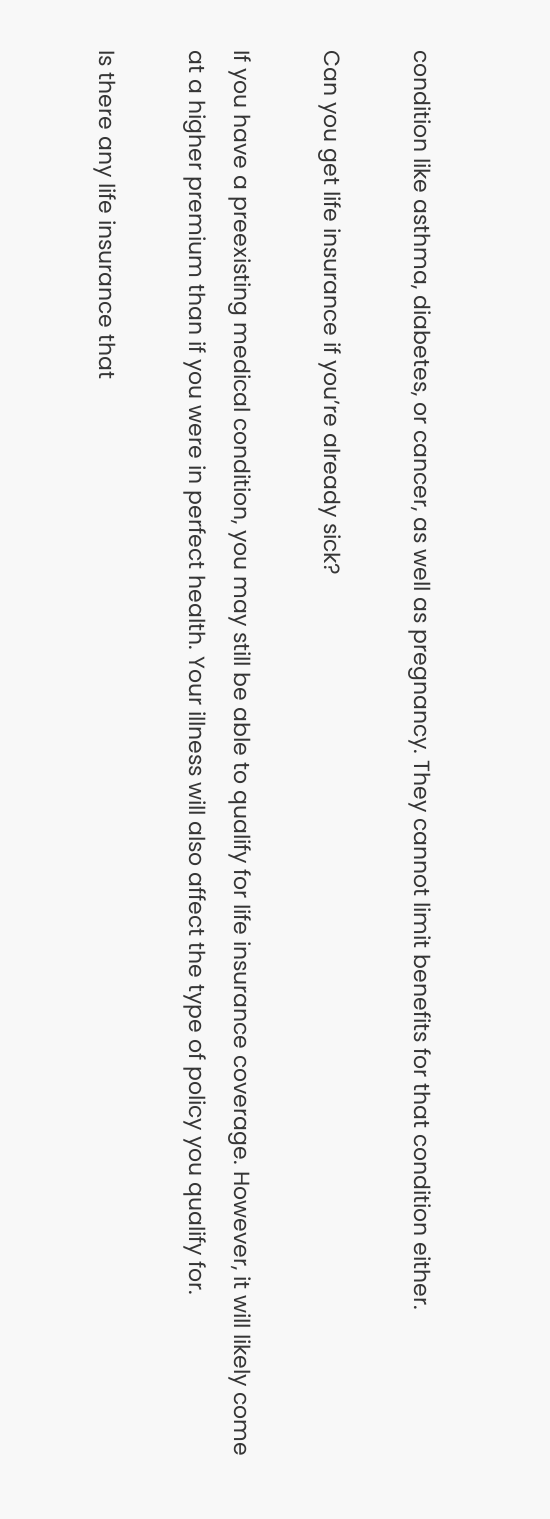condition like asthma, diabetes, or cancer, as well as pregnancy. They cannot limit benefits for that condition either.

Can you get life insurance if you’re already sick?

If you have a preexisting medical condition, you may still be able to qualify for life insurance coverage. However, it will likely come at a higher premium than if you were in perfect health. Your illness will also affect the type of policy you qualify for.

Is there any life insurance that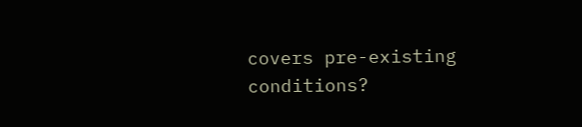covers pre-existing conditions?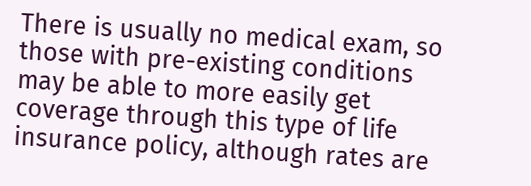There is usually no medical exam, so those with pre-existing conditions may be able to more easily get coverage through this type of life insurance policy, although rates are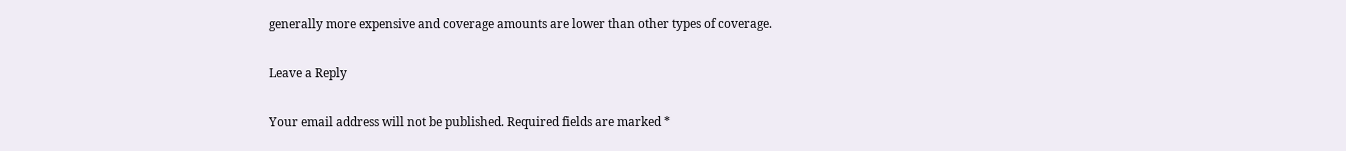generally more expensive and coverage amounts are lower than other types of coverage.

Leave a Reply

Your email address will not be published. Required fields are marked *